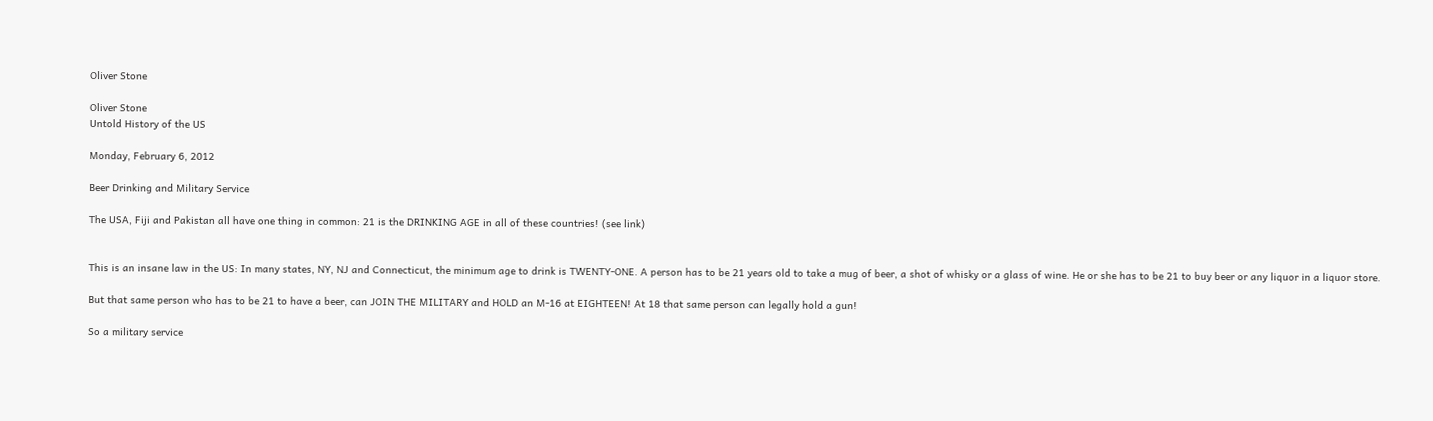Oliver Stone

Oliver Stone
Untold History of the US

Monday, February 6, 2012

Beer Drinking and Military Service

The USA, Fiji and Pakistan all have one thing in common: 21 is the DRINKING AGE in all of these countries! (see link)


This is an insane law in the US: In many states, NY, NJ and Connecticut, the minimum age to drink is TWENTY-ONE. A person has to be 21 years old to take a mug of beer, a shot of whisky or a glass of wine. He or she has to be 21 to buy beer or any liquor in a liquor store.

But that same person who has to be 21 to have a beer, can JOIN THE MILITARY and HOLD an M-16 at EIGHTEEN! At 18 that same person can legally hold a gun!

So a military service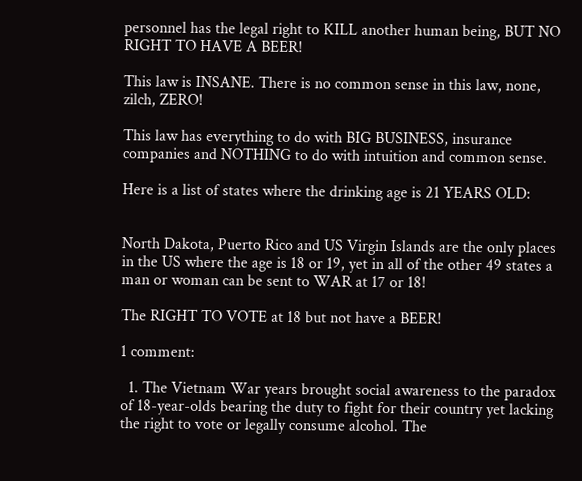personnel has the legal right to KILL another human being, BUT NO RIGHT TO HAVE A BEER!

This law is INSANE. There is no common sense in this law, none, zilch, ZERO!

This law has everything to do with BIG BUSINESS, insurance companies and NOTHING to do with intuition and common sense.

Here is a list of states where the drinking age is 21 YEARS OLD:


North Dakota, Puerto Rico and US Virgin Islands are the only places in the US where the age is 18 or 19, yet in all of the other 49 states a man or woman can be sent to WAR at 17 or 18!

The RIGHT TO VOTE at 18 but not have a BEER!

1 comment:

  1. The Vietnam War years brought social awareness to the paradox of 18-year-olds bearing the duty to fight for their country yet lacking the right to vote or legally consume alcohol. The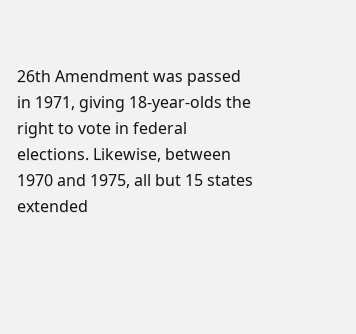26th Amendment was passed in 1971, giving 18-year-olds the right to vote in federal elections. Likewise, between 1970 and 1975, all but 15 states extended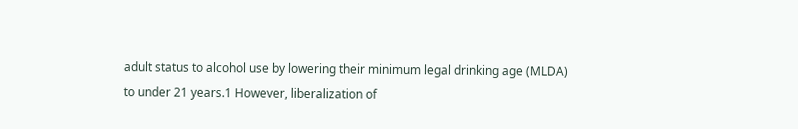adult status to alcohol use by lowering their minimum legal drinking age (MLDA) to under 21 years.1 However, liberalization of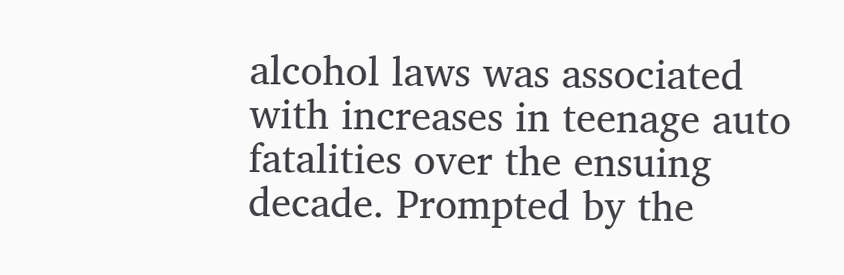alcohol laws was associated with increases in teenage auto fatalities over the ensuing decade. Prompted by the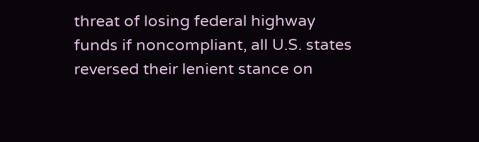threat of losing federal highway funds if noncompliant, all U.S. states reversed their lenient stance on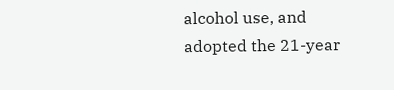alcohol use, and adopted the 21-year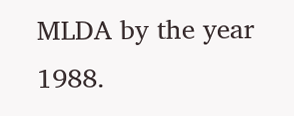MLDA by the year 1988.